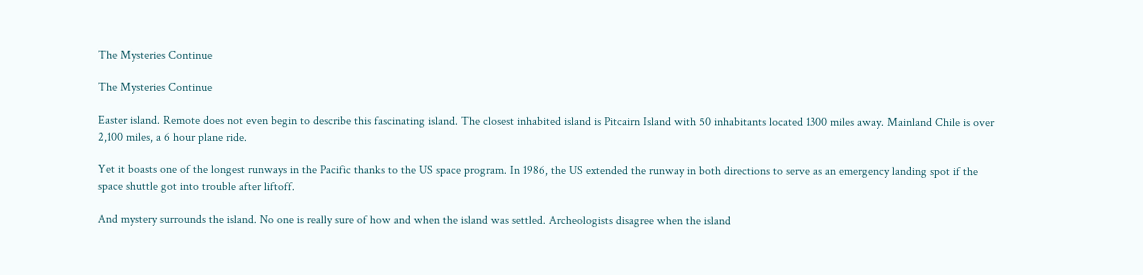The Mysteries Continue

The Mysteries Continue

Easter island. Remote does not even begin to describe this fascinating island. The closest inhabited island is Pitcairn Island with 50 inhabitants located 1300 miles away. Mainland Chile is over 2,100 miles, a 6 hour plane ride.

Yet it boasts one of the longest runways in the Pacific thanks to the US space program. In 1986, the US extended the runway in both directions to serve as an emergency landing spot if the space shuttle got into trouble after liftoff.

And mystery surrounds the island. No one is really sure of how and when the island was settled. Archeologists disagree when the island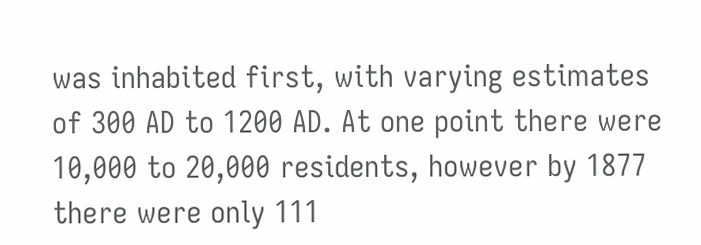was inhabited first, with varying estimates of 300 AD to 1200 AD. At one point there were 10,000 to 20,000 residents, however by 1877 there were only 111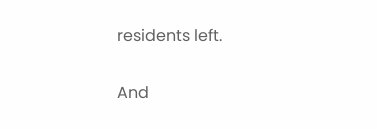residents left.

And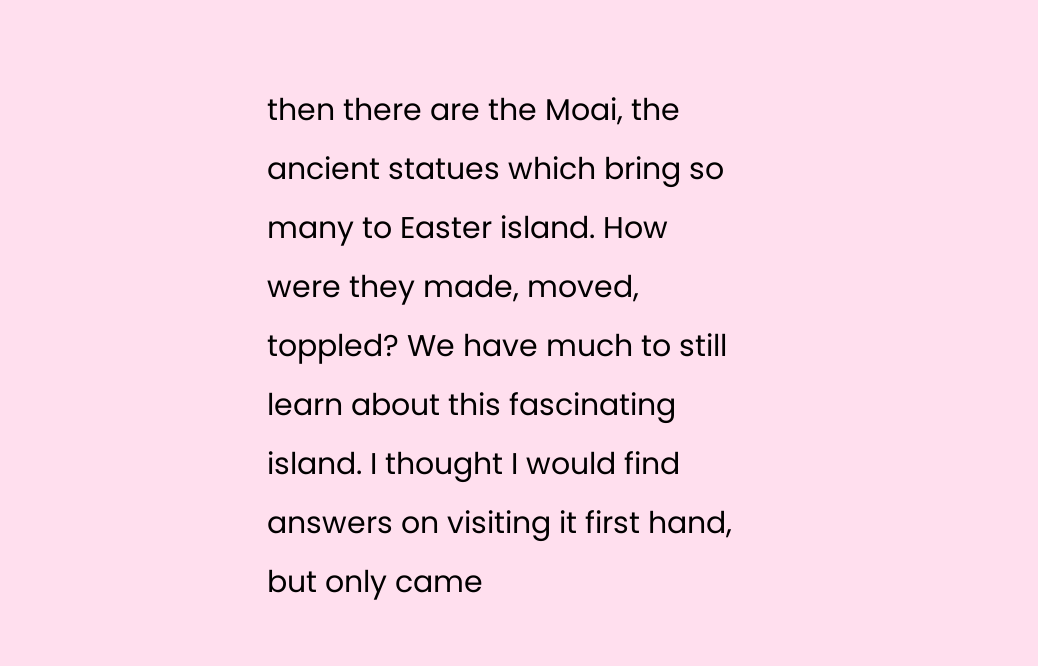then there are the Moai, the ancient statues which bring so many to Easter island. How were they made, moved, toppled? We have much to still learn about this fascinating island. I thought I would find answers on visiting it first hand, but only came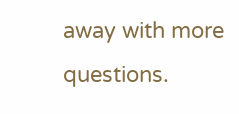away with more questions.